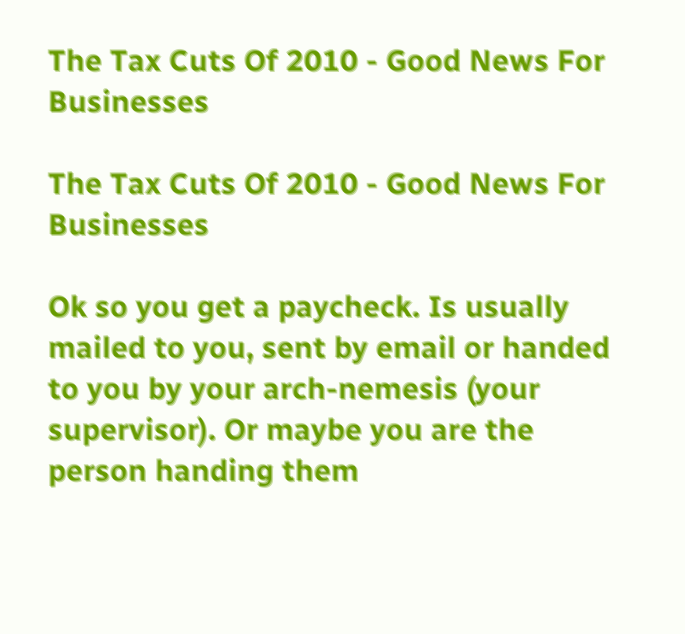The Tax Cuts Of 2010 - Good News For Businesses

The Tax Cuts Of 2010 - Good News For Businesses

Ok so you get a paycheck. Is usually mailed to you, sent by email or handed to you by your arch-nemesis (your supervisor). Or maybe you are the person handing them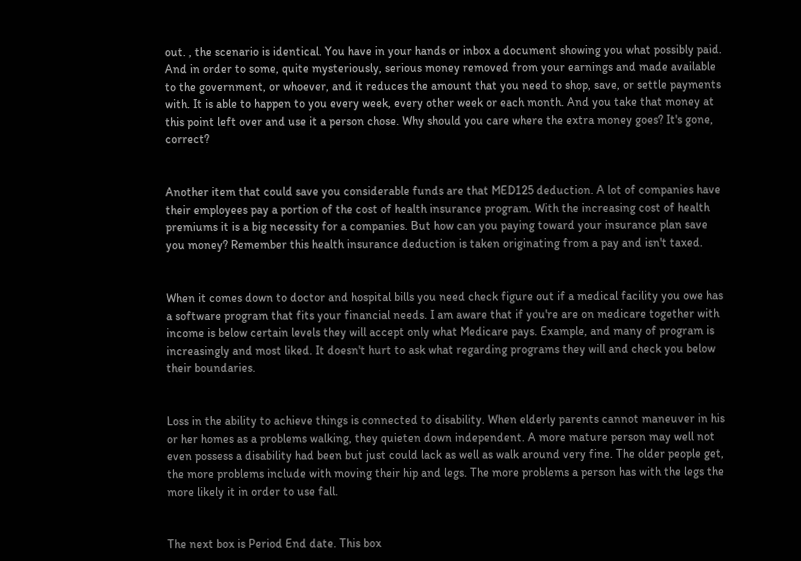out. , the scenario is identical. You have in your hands or inbox a document showing you what possibly paid. And in order to some, quite mysteriously, serious money removed from your earnings and made available to the government, or whoever, and it reduces the amount that you need to shop, save, or settle payments with. It is able to happen to you every week, every other week or each month. And you take that money at this point left over and use it a person chose. Why should you care where the extra money goes? It's gone, correct?


Another item that could save you considerable funds are that MED125 deduction. A lot of companies have their employees pay a portion of the cost of health insurance program. With the increasing cost of health premiums it is a big necessity for a companies. But how can you paying toward your insurance plan save you money? Remember this health insurance deduction is taken originating from a pay and isn't taxed.


When it comes down to doctor and hospital bills you need check figure out if a medical facility you owe has a software program that fits your financial needs. I am aware that if you're are on medicare together with income is below certain levels they will accept only what Medicare pays. Example, and many of program is increasingly and most liked. It doesn't hurt to ask what regarding programs they will and check you below their boundaries.


Loss in the ability to achieve things is connected to disability. When elderly parents cannot maneuver in his or her homes as a problems walking, they quieten down independent. A more mature person may well not even possess a disability had been but just could lack as well as walk around very fine. The older people get, the more problems include with moving their hip and legs. The more problems a person has with the legs the more likely it in order to use fall.


The next box is Period End date. This box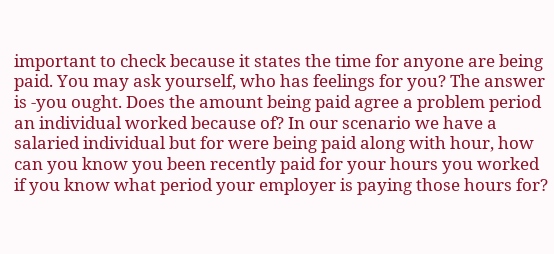important to check because it states the time for anyone are being paid. You may ask yourself, who has feelings for you? The answer is -you ought. Does the amount being paid agree a problem period an individual worked because of? In our scenario we have a salaried individual but for were being paid along with hour, how can you know you been recently paid for your hours you worked if you know what period your employer is paying those hours for?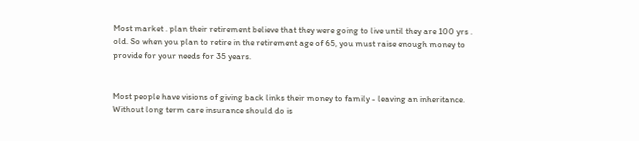Most market . plan their retirement believe that they were going to live until they are 100 yrs . old. So when you plan to retire in the retirement age of 65, you must raise enough money to provide for your needs for 35 years.


Most people have visions of giving back links their money to family - leaving an inheritance. Without long term care insurance should do is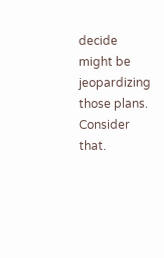decide might be jeopardizing those plans. Consider that.